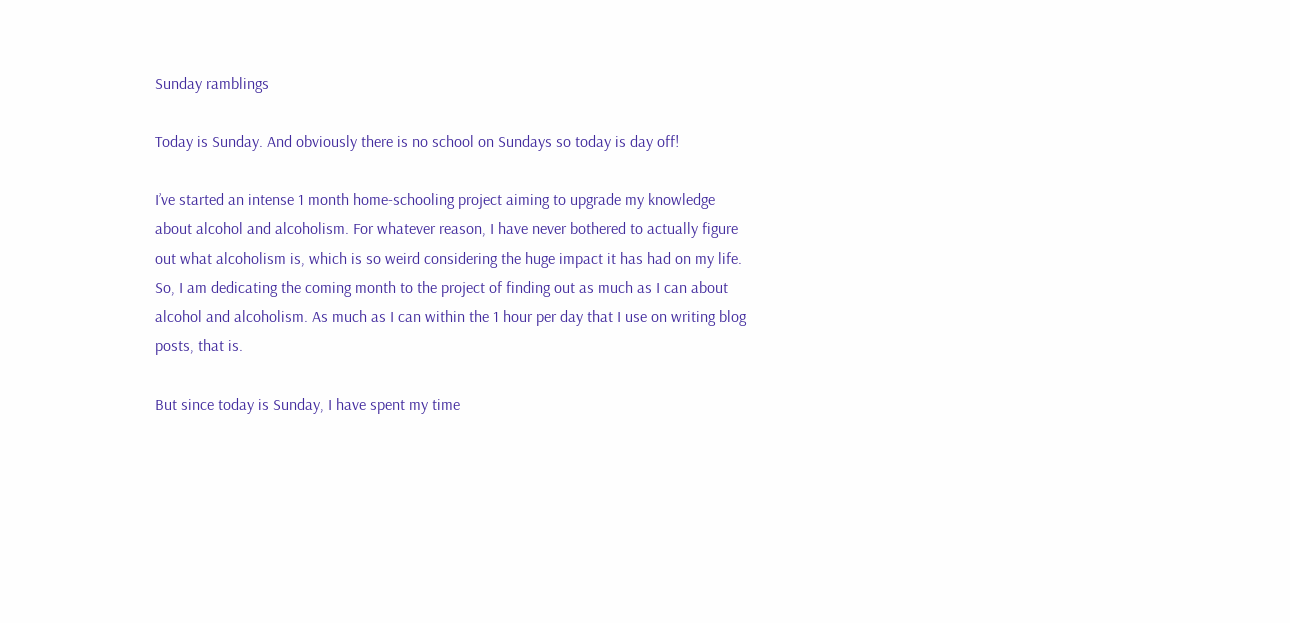Sunday ramblings

Today is Sunday. And obviously there is no school on Sundays so today is day off!

I’ve started an intense 1 month home-schooling project aiming to upgrade my knowledge about alcohol and alcoholism. For whatever reason, I have never bothered to actually figure out what alcoholism is, which is so weird considering the huge impact it has had on my life. So, I am dedicating the coming month to the project of finding out as much as I can about alcohol and alcoholism. As much as I can within the 1 hour per day that I use on writing blog posts, that is.

But since today is Sunday, I have spent my time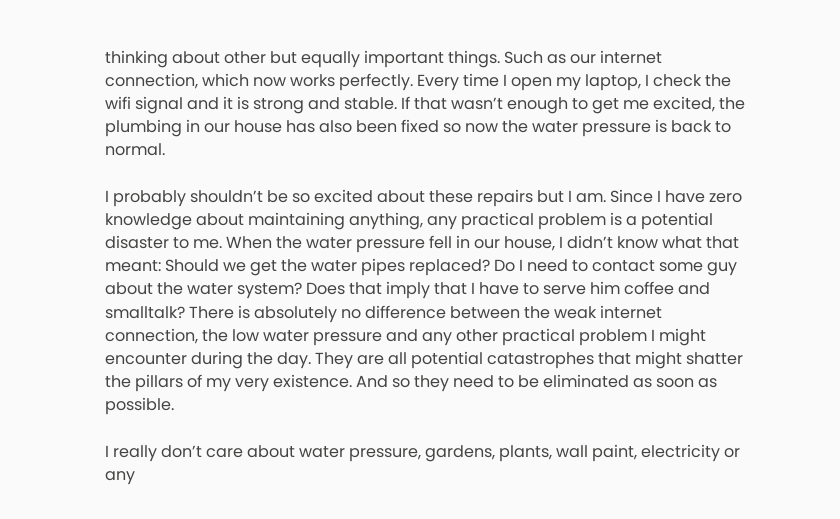thinking about other but equally important things. Such as our internet connection, which now works perfectly. Every time I open my laptop, I check the wifi signal and it is strong and stable. If that wasn’t enough to get me excited, the plumbing in our house has also been fixed so now the water pressure is back to normal.

I probably shouldn’t be so excited about these repairs but I am. Since I have zero knowledge about maintaining anything, any practical problem is a potential disaster to me. When the water pressure fell in our house, I didn’t know what that meant: Should we get the water pipes replaced? Do I need to contact some guy about the water system? Does that imply that I have to serve him coffee and smalltalk? There is absolutely no difference between the weak internet connection, the low water pressure and any other practical problem I might encounter during the day. They are all potential catastrophes that might shatter the pillars of my very existence. And so they need to be eliminated as soon as possible.

I really don’t care about water pressure, gardens, plants, wall paint, electricity or any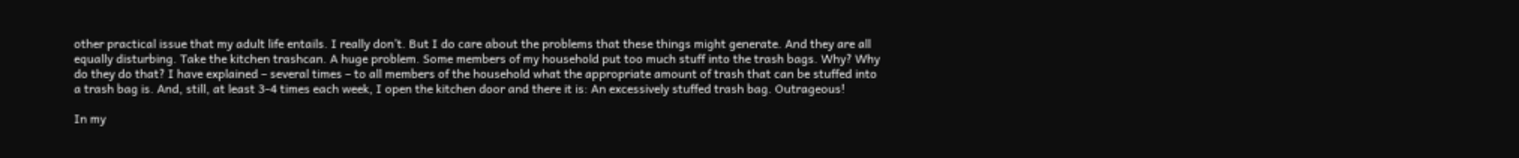other practical issue that my adult life entails. I really don’t. But I do care about the problems that these things might generate. And they are all equally disturbing. Take the kitchen trashcan. A huge problem. Some members of my household put too much stuff into the trash bags. Why? Why do they do that? I have explained – several times – to all members of the household what the appropriate amount of trash that can be stuffed into a trash bag is. And, still, at least 3-4 times each week, I open the kitchen door and there it is: An excessively stuffed trash bag. Outrageous!

In my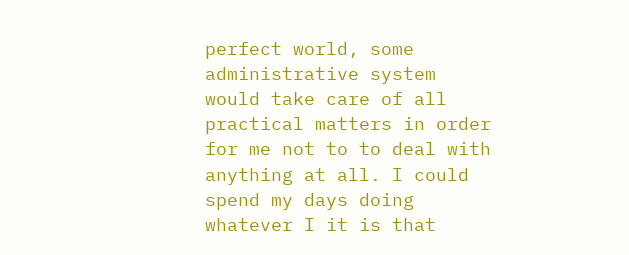perfect world, some administrative system would take care of all practical matters in order for me not to to deal with anything at all. I could spend my days doing whatever I it is that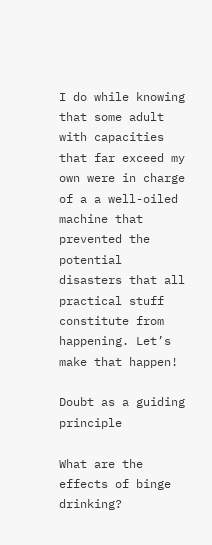I do while knowing that some adult with capacities that far exceed my own were in charge of a a well-oiled machine that prevented the potential disasters that all practical stuff constitute from happening. Let’s make that happen!

Doubt as a guiding principle

What are the effects of binge drinking?